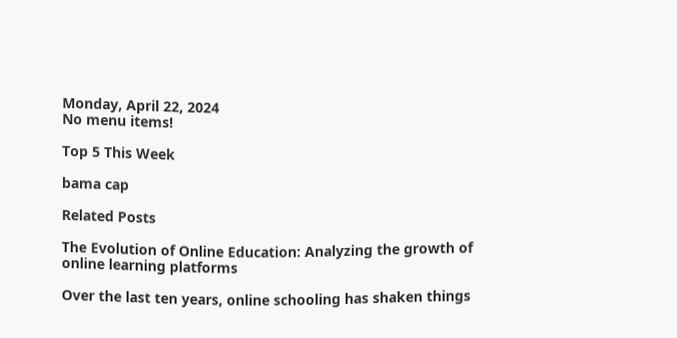Monday, April 22, 2024
No menu items!

Top 5 This Week

bama cap

Related Posts

The Evolution of Online Education: Analyzing the growth of online learning platforms

Over the last ten years, online schooling has shaken things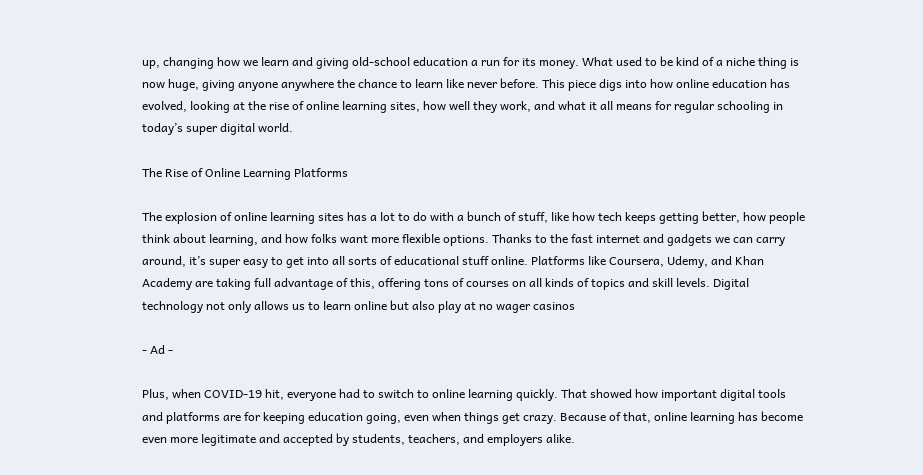up, changing how we learn and giving old-school education a run for its money. What used to be kind of a niche thing is now huge, giving anyone anywhere the chance to learn like never before. This piece digs into how online education has evolved, looking at the rise of online learning sites, how well they work, and what it all means for regular schooling in today’s super digital world.

The Rise of Online Learning Platforms

The explosion of online learning sites has a lot to do with a bunch of stuff, like how tech keeps getting better, how people think about learning, and how folks want more flexible options. Thanks to the fast internet and gadgets we can carry around, it’s super easy to get into all sorts of educational stuff online. Platforms like Coursera, Udemy, and Khan Academy are taking full advantage of this, offering tons of courses on all kinds of topics and skill levels. Digital technology not only allows us to learn online but also play at no wager casinos

- Ad -

Plus, when COVID-19 hit, everyone had to switch to online learning quickly. That showed how important digital tools and platforms are for keeping education going, even when things get crazy. Because of that, online learning has become even more legitimate and accepted by students, teachers, and employers alike.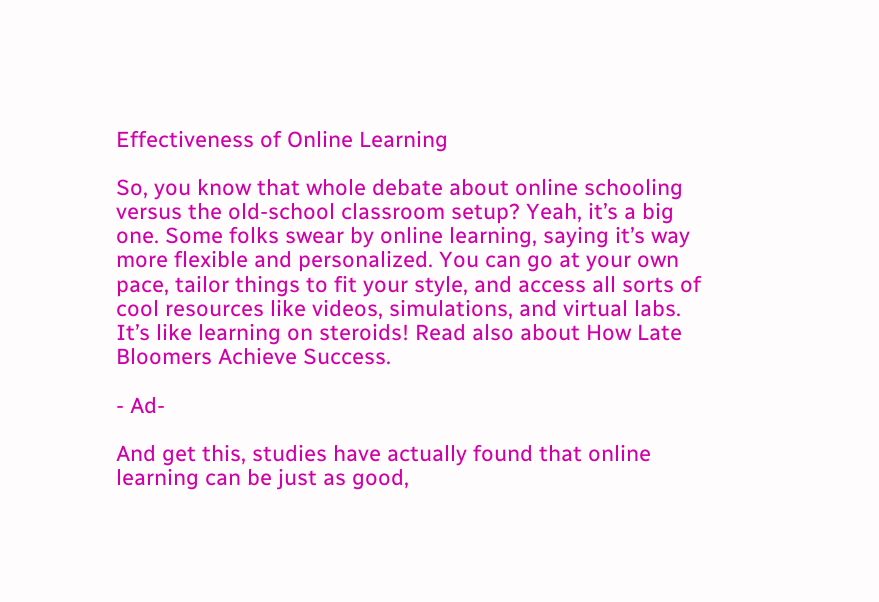Effectiveness of Online Learning

So, you know that whole debate about online schooling versus the old-school classroom setup? Yeah, it’s a big one. Some folks swear by online learning, saying it’s way more flexible and personalized. You can go at your own pace, tailor things to fit your style, and access all sorts of cool resources like videos, simulations, and virtual labs. It’s like learning on steroids! Read also about How Late Bloomers Achieve Success.

- Ad-

And get this, studies have actually found that online learning can be just as good,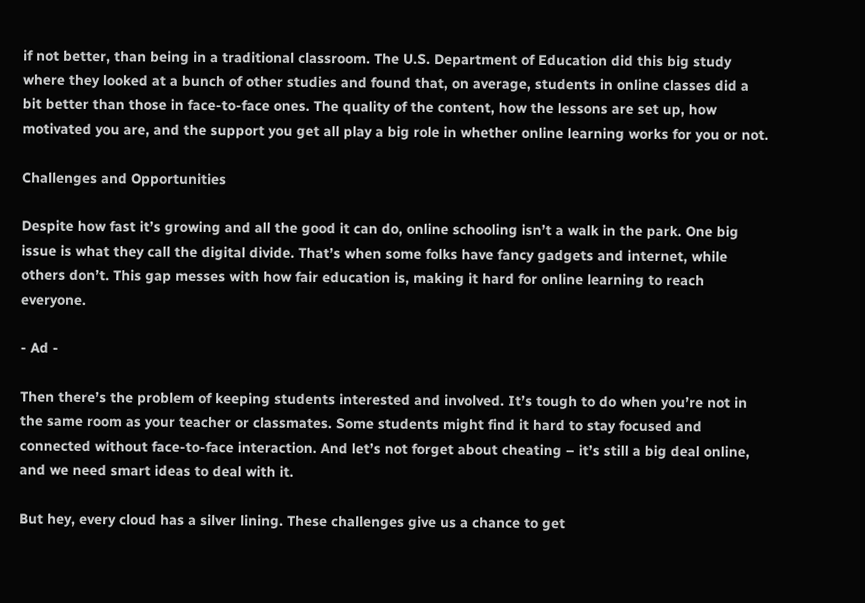if not better, than being in a traditional classroom. The U.S. Department of Education did this big study where they looked at a bunch of other studies and found that, on average, students in online classes did a bit better than those in face-to-face ones. The quality of the content, how the lessons are set up, how motivated you are, and the support you get all play a big role in whether online learning works for you or not.

Challenges and Opportunities

Despite how fast it’s growing and all the good it can do, online schooling isn’t a walk in the park. One big issue is what they call the digital divide. That’s when some folks have fancy gadgets and internet, while others don’t. This gap messes with how fair education is, making it hard for online learning to reach everyone.

- Ad -

Then there’s the problem of keeping students interested and involved. It’s tough to do when you’re not in the same room as your teacher or classmates. Some students might find it hard to stay focused and connected without face-to-face interaction. And let’s not forget about cheating – it’s still a big deal online, and we need smart ideas to deal with it.

But hey, every cloud has a silver lining. These challenges give us a chance to get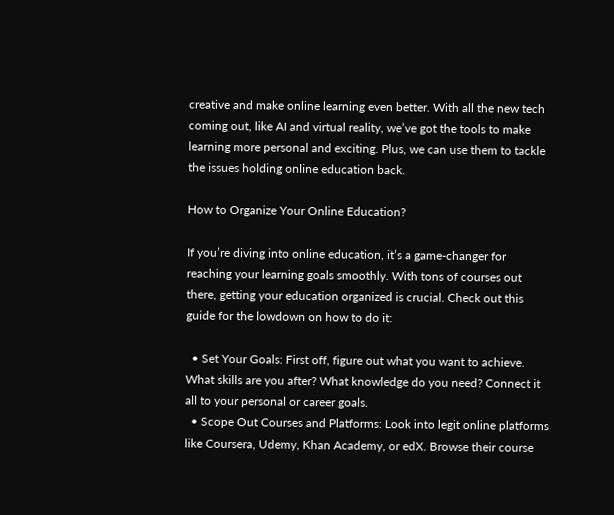creative and make online learning even better. With all the new tech coming out, like AI and virtual reality, we’ve got the tools to make learning more personal and exciting. Plus, we can use them to tackle the issues holding online education back.

How to Organize Your Online Education?

If you’re diving into online education, it’s a game-changer for reaching your learning goals smoothly. With tons of courses out there, getting your education organized is crucial. Check out this guide for the lowdown on how to do it:

  • Set Your Goals: First off, figure out what you want to achieve. What skills are you after? What knowledge do you need? Connect it all to your personal or career goals.
  • Scope Out Courses and Platforms: Look into legit online platforms like Coursera, Udemy, Khan Academy, or edX. Browse their course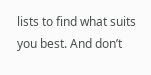lists to find what suits you best. And don’t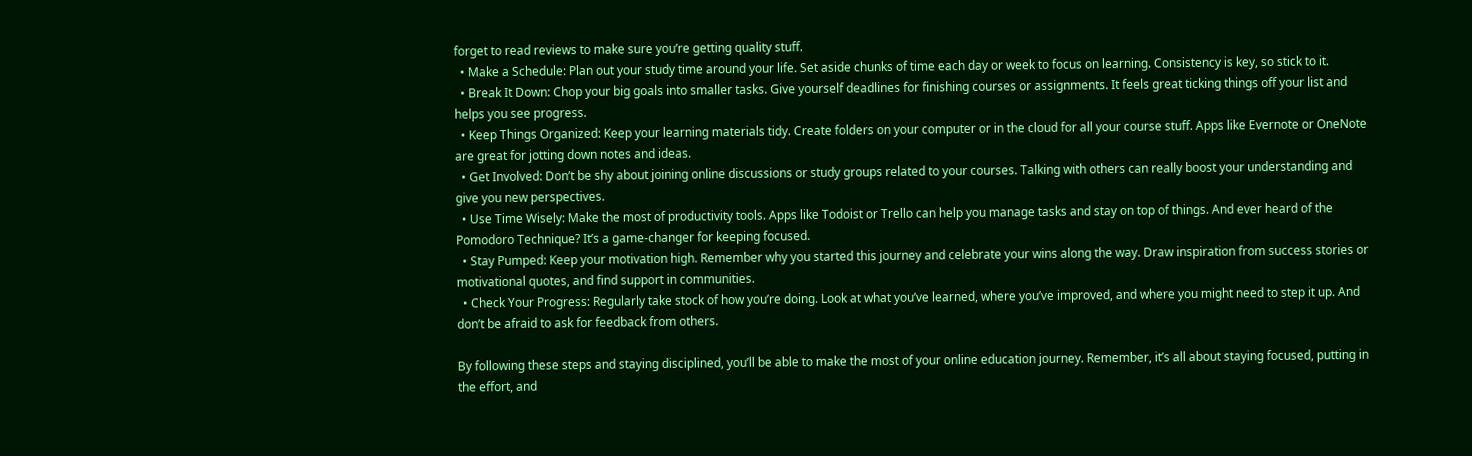forget to read reviews to make sure you’re getting quality stuff.
  • Make a Schedule: Plan out your study time around your life. Set aside chunks of time each day or week to focus on learning. Consistency is key, so stick to it.
  • Break It Down: Chop your big goals into smaller tasks. Give yourself deadlines for finishing courses or assignments. It feels great ticking things off your list and helps you see progress.
  • Keep Things Organized: Keep your learning materials tidy. Create folders on your computer or in the cloud for all your course stuff. Apps like Evernote or OneNote are great for jotting down notes and ideas.
  • Get Involved: Don’t be shy about joining online discussions or study groups related to your courses. Talking with others can really boost your understanding and give you new perspectives.
  • Use Time Wisely: Make the most of productivity tools. Apps like Todoist or Trello can help you manage tasks and stay on top of things. And ever heard of the Pomodoro Technique? It’s a game-changer for keeping focused.
  • Stay Pumped: Keep your motivation high. Remember why you started this journey and celebrate your wins along the way. Draw inspiration from success stories or motivational quotes, and find support in communities.
  • Check Your Progress: Regularly take stock of how you’re doing. Look at what you’ve learned, where you’ve improved, and where you might need to step it up. And don’t be afraid to ask for feedback from others.

By following these steps and staying disciplined, you’ll be able to make the most of your online education journey. Remember, it’s all about staying focused, putting in the effort, and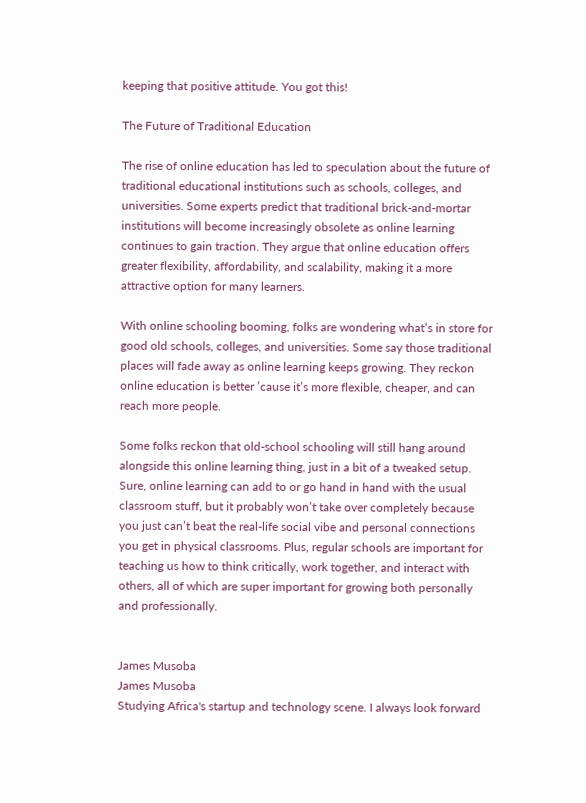keeping that positive attitude. You got this!

The Future of Traditional Education

The rise of online education has led to speculation about the future of traditional educational institutions such as schools, colleges, and universities. Some experts predict that traditional brick-and-mortar institutions will become increasingly obsolete as online learning continues to gain traction. They argue that online education offers greater flexibility, affordability, and scalability, making it a more attractive option for many learners.

With online schooling booming, folks are wondering what’s in store for good old schools, colleges, and universities. Some say those traditional places will fade away as online learning keeps growing. They reckon online education is better ’cause it’s more flexible, cheaper, and can reach more people.

Some folks reckon that old-school schooling will still hang around alongside this online learning thing, just in a bit of a tweaked setup. Sure, online learning can add to or go hand in hand with the usual classroom stuff, but it probably won’t take over completely because you just can’t beat the real-life social vibe and personal connections you get in physical classrooms. Plus, regular schools are important for teaching us how to think critically, work together, and interact with others, all of which are super important for growing both personally and professionally.


James Musoba
James Musoba
Studying Africa's startup and technology scene. I always look forward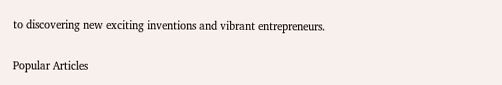to discovering new exciting inventions and vibrant entrepreneurs.

Popular Articles